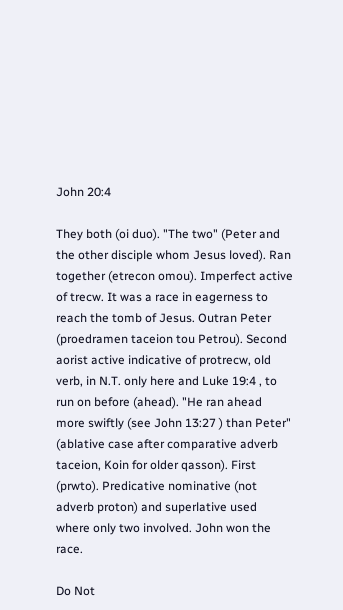John 20:4

They both (oi duo). "The two" (Peter and the other disciple whom Jesus loved). Ran together (etrecon omou). Imperfect active of trecw. It was a race in eagerness to reach the tomb of Jesus. Outran Peter (proedramen taceion tou Petrou). Second aorist active indicative of protrecw, old verb, in N.T. only here and Luke 19:4 , to run on before (ahead). "He ran ahead more swiftly (see John 13:27 ) than Peter" (ablative case after comparative adverb taceion, Koin for older qasson). First (prwto). Predicative nominative (not adverb proton) and superlative used where only two involved. John won the race.

Do Not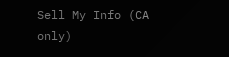Sell My Info (CA only)